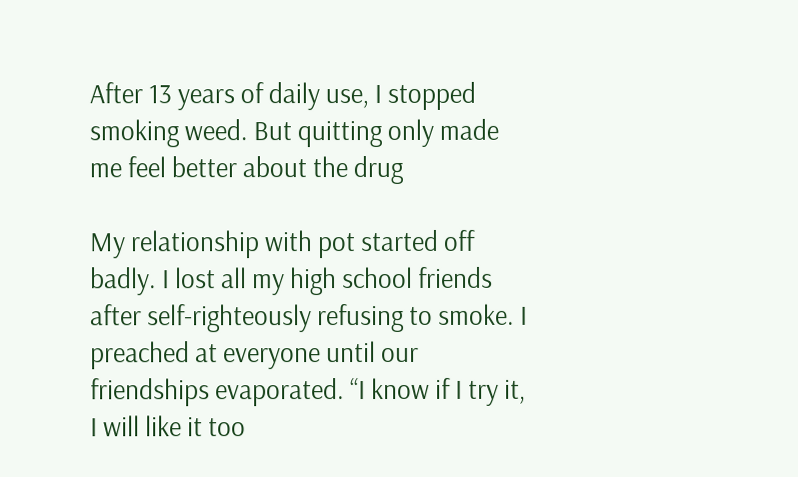After 13 years of daily use, I stopped smoking weed. But quitting only made me feel better about the drug

My relationship with pot started off badly. I lost all my high school friends after self-righteously refusing to smoke. I preached at everyone until our friendships evaporated. “I know if I try it, I will like it too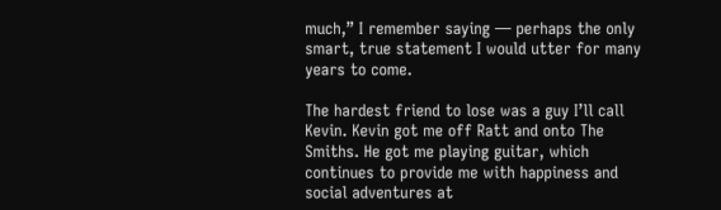much,” I remember saying — perhaps the only smart, true statement I would utter for many years to come.

The hardest friend to lose was a guy I’ll call Kevin. Kevin got me off Ratt and onto The Smiths. He got me playing guitar, which continues to provide me with happiness and social adventures at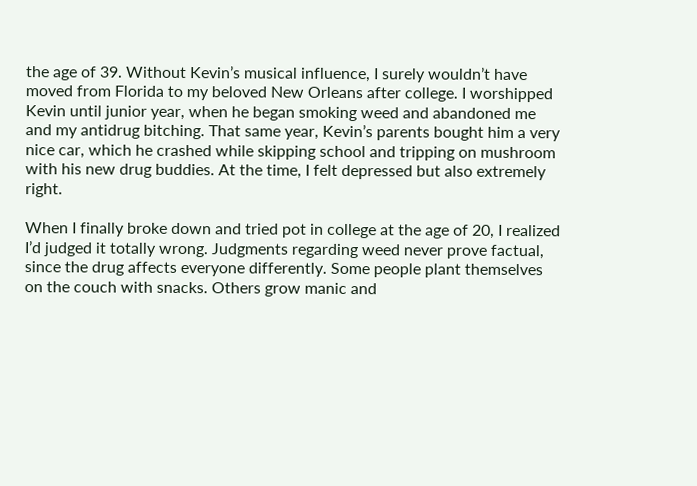the age of 39. Without Kevin’s musical influence, I surely wouldn’t have moved from Florida to my beloved New Orleans after college. I worshipped Kevin until junior year, when he began smoking weed and abandoned me and my antidrug bitching. That same year, Kevin’s parents bought him a very nice car, which he crashed while skipping school and tripping on mushroom with his new drug buddies. At the time, I felt depressed but also extremely right.

When I finally broke down and tried pot in college at the age of 20, I realized I’d judged it totally wrong. Judgments regarding weed never prove factual, since the drug affects everyone differently. Some people plant themselves on the couch with snacks. Others grow manic and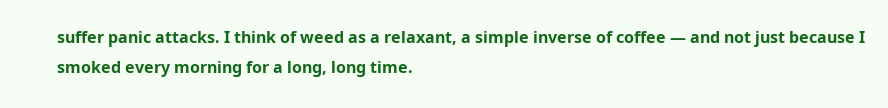suffer panic attacks. I think of weed as a relaxant, a simple inverse of coffee — and not just because I smoked every morning for a long, long time.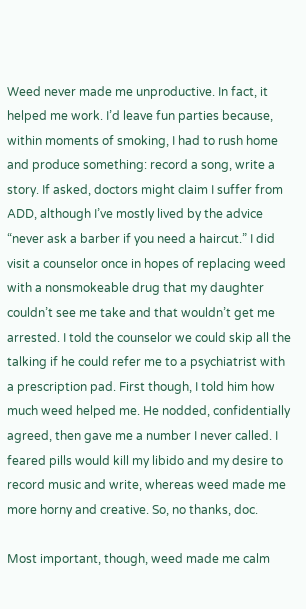Weed never made me unproductive. In fact, it helped me work. I’d leave fun parties because, within moments of smoking, I had to rush home and produce something: record a song, write a story. If asked, doctors might claim I suffer from ADD, although I’ve mostly lived by the advice “never ask a barber if you need a haircut.” I did visit a counselor once in hopes of replacing weed with a nonsmokeable drug that my daughter couldn’t see me take and that wouldn’t get me arrested. I told the counselor we could skip all the talking if he could refer me to a psychiatrist with a prescription pad. First though, I told him how much weed helped me. He nodded, confidentially agreed, then gave me a number I never called. I feared pills would kill my libido and my desire to record music and write, whereas weed made me more horny and creative. So, no thanks, doc.

Most important, though, weed made me calm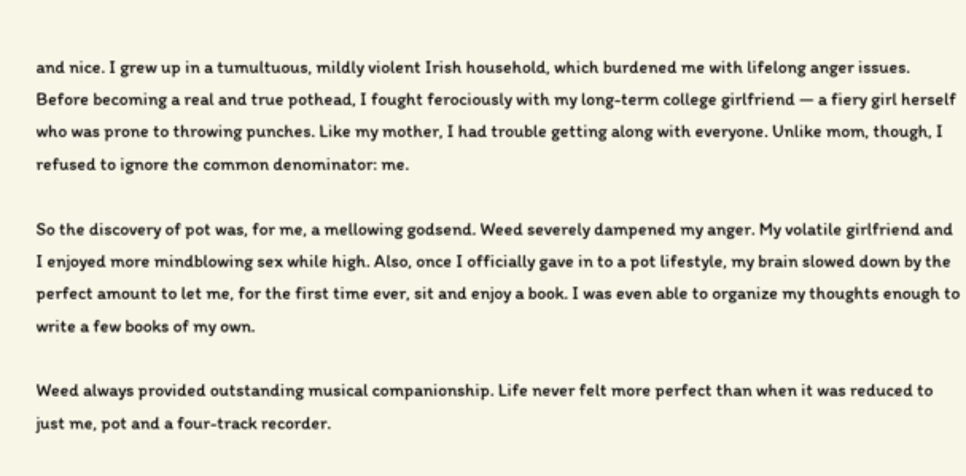and nice. I grew up in a tumultuous, mildly violent Irish household, which burdened me with lifelong anger issues. Before becoming a real and true pothead, I fought ferociously with my long-term college girlfriend — a fiery girl herself who was prone to throwing punches. Like my mother, I had trouble getting along with everyone. Unlike mom, though, I refused to ignore the common denominator: me.

So the discovery of pot was, for me, a mellowing godsend. Weed severely dampened my anger. My volatile girlfriend and I enjoyed more mindblowing sex while high. Also, once I officially gave in to a pot lifestyle, my brain slowed down by the perfect amount to let me, for the first time ever, sit and enjoy a book. I was even able to organize my thoughts enough to write a few books of my own.

Weed always provided outstanding musical companionship. Life never felt more perfect than when it was reduced to just me, pot and a four-track recorder.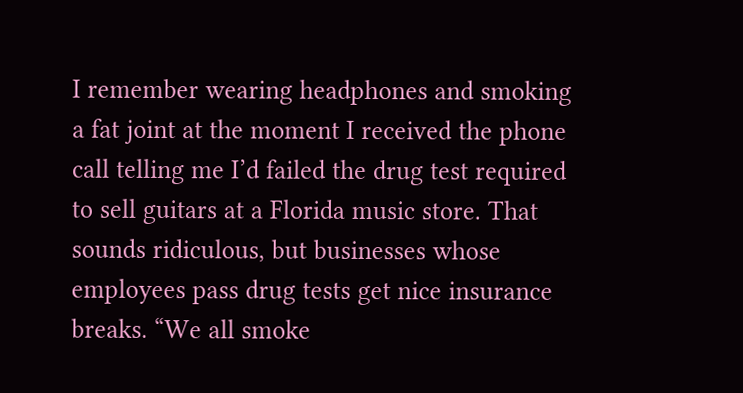I remember wearing headphones and smoking a fat joint at the moment I received the phone call telling me I’d failed the drug test required to sell guitars at a Florida music store. That sounds ridiculous, but businesses whose employees pass drug tests get nice insurance breaks. “We all smoke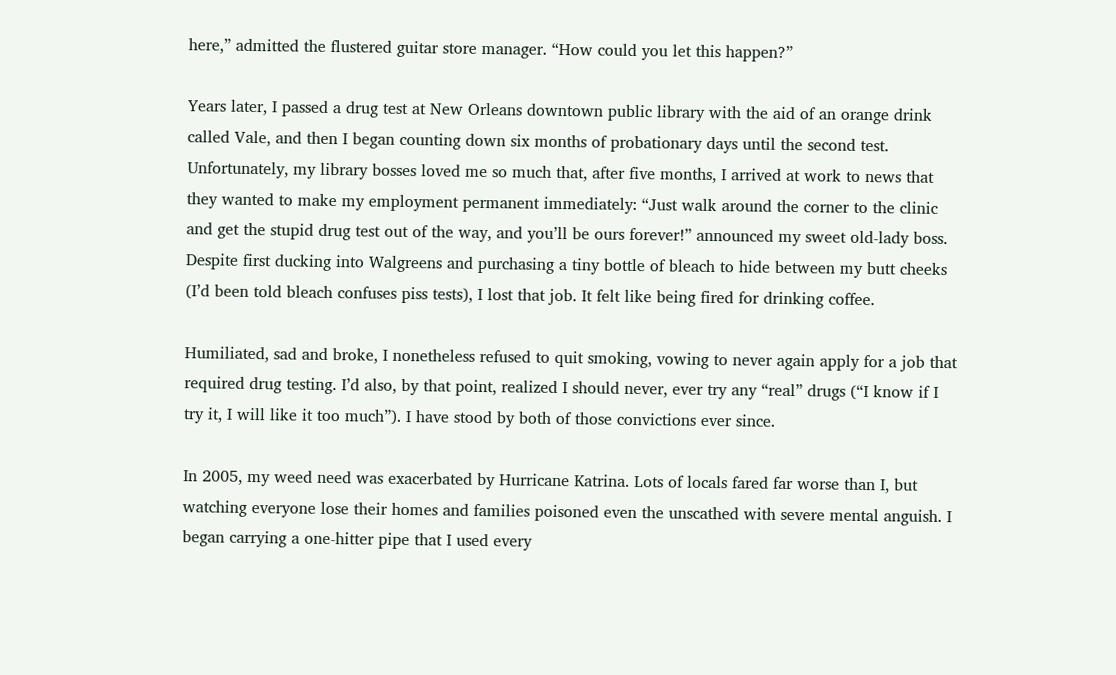here,” admitted the flustered guitar store manager. “How could you let this happen?”

Years later, I passed a drug test at New Orleans downtown public library with the aid of an orange drink called Vale, and then I began counting down six months of probationary days until the second test. Unfortunately, my library bosses loved me so much that, after five months, I arrived at work to news that they wanted to make my employment permanent immediately: “Just walk around the corner to the clinic and get the stupid drug test out of the way, and you’ll be ours forever!” announced my sweet old-lady boss. Despite first ducking into Walgreens and purchasing a tiny bottle of bleach to hide between my butt cheeks (I’d been told bleach confuses piss tests), I lost that job. It felt like being fired for drinking coffee.

Humiliated, sad and broke, I nonetheless refused to quit smoking, vowing to never again apply for a job that required drug testing. I’d also, by that point, realized I should never, ever try any “real” drugs (“I know if I try it, I will like it too much”). I have stood by both of those convictions ever since.

In 2005, my weed need was exacerbated by Hurricane Katrina. Lots of locals fared far worse than I, but watching everyone lose their homes and families poisoned even the unscathed with severe mental anguish. I began carrying a one-hitter pipe that I used every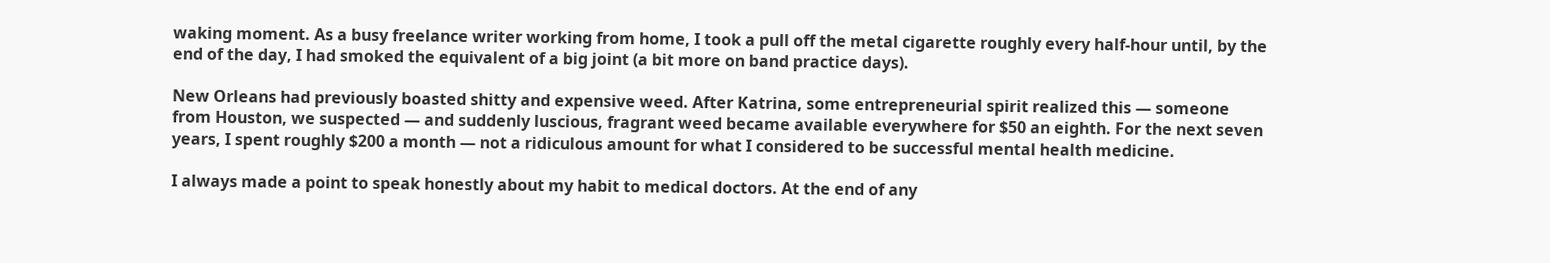waking moment. As a busy freelance writer working from home, I took a pull off the metal cigarette roughly every half-hour until, by the end of the day, I had smoked the equivalent of a big joint (a bit more on band practice days).

New Orleans had previously boasted shitty and expensive weed. After Katrina, some entrepreneurial spirit realized this — someone from Houston, we suspected — and suddenly luscious, fragrant weed became available everywhere for $50 an eighth. For the next seven years, I spent roughly $200 a month — not a ridiculous amount for what I considered to be successful mental health medicine.

I always made a point to speak honestly about my habit to medical doctors. At the end of any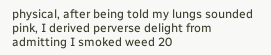physical, after being told my lungs sounded pink, I derived perverse delight from admitting I smoked weed 20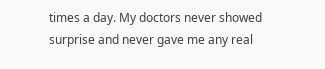times a day. My doctors never showed surprise and never gave me any real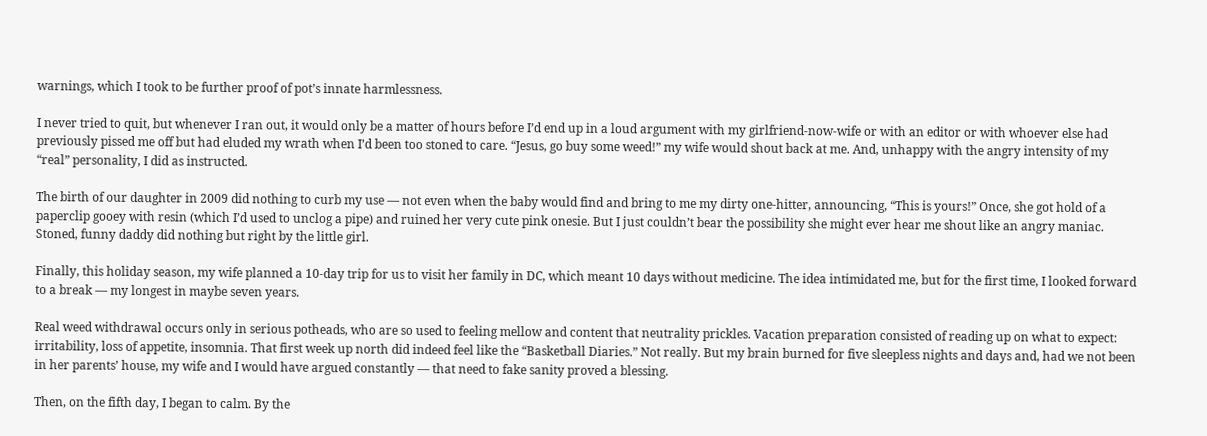warnings, which I took to be further proof of pot’s innate harmlessness.

I never tried to quit, but whenever I ran out, it would only be a matter of hours before I’d end up in a loud argument with my girlfriend-now-wife or with an editor or with whoever else had previously pissed me off but had eluded my wrath when I’d been too stoned to care. “Jesus, go buy some weed!” my wife would shout back at me. And, unhappy with the angry intensity of my “real” personality, I did as instructed.

The birth of our daughter in 2009 did nothing to curb my use — not even when the baby would find and bring to me my dirty one-hitter, announcing, “This is yours!” Once, she got hold of a paperclip gooey with resin (which I’d used to unclog a pipe) and ruined her very cute pink onesie. But I just couldn’t bear the possibility she might ever hear me shout like an angry maniac. Stoned, funny daddy did nothing but right by the little girl.

Finally, this holiday season, my wife planned a 10-day trip for us to visit her family in DC, which meant 10 days without medicine. The idea intimidated me, but for the first time, I looked forward to a break — my longest in maybe seven years.

Real weed withdrawal occurs only in serious potheads, who are so used to feeling mellow and content that neutrality prickles. Vacation preparation consisted of reading up on what to expect: irritability, loss of appetite, insomnia. That first week up north did indeed feel like the “Basketball Diaries.” Not really. But my brain burned for five sleepless nights and days and, had we not been in her parents’ house, my wife and I would have argued constantly — that need to fake sanity proved a blessing.

Then, on the fifth day, I began to calm. By the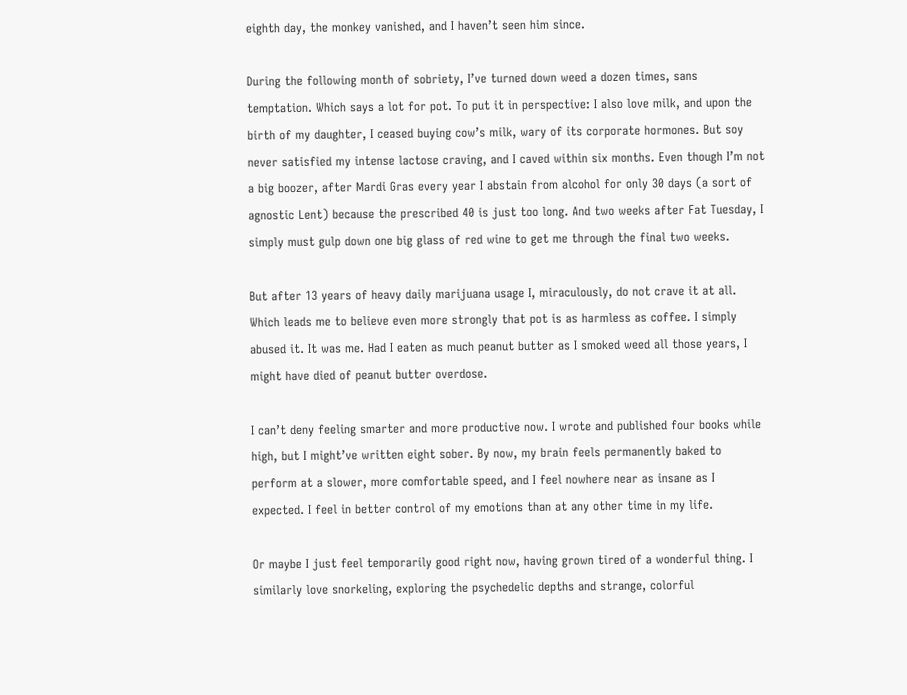eighth day, the monkey vanished, and I haven’t seen him since.

During the following month of sobriety, I’ve turned down weed a dozen times, sans temptation. Which says a lot for pot. To put it in perspective: I also love milk, and upon the birth of my daughter, I ceased buying cow’s milk, wary of its corporate hormones. But soy never satisfied my intense lactose craving, and I caved within six months. Even though I’m not a big boozer, after Mardi Gras every year I abstain from alcohol for only 30 days (a sort of agnostic Lent) because the prescribed 40 is just too long. And two weeks after Fat Tuesday, I simply must gulp down one big glass of red wine to get me through the final two weeks.

But after 13 years of heavy daily marijuana usage I, miraculously, do not crave it at all. Which leads me to believe even more strongly that pot is as harmless as coffee. I simply abused it. It was me. Had I eaten as much peanut butter as I smoked weed all those years, I might have died of peanut butter overdose.

I can’t deny feeling smarter and more productive now. I wrote and published four books while high, but I might’ve written eight sober. By now, my brain feels permanently baked to perform at a slower, more comfortable speed, and I feel nowhere near as insane as I expected. I feel in better control of my emotions than at any other time in my life.

Or maybe I just feel temporarily good right now, having grown tired of a wonderful thing. I similarly love snorkeling, exploring the psychedelic depths and strange, colorful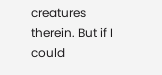creatures therein. But if I could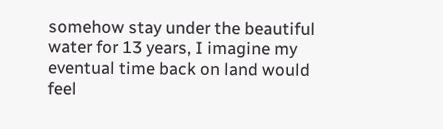somehow stay under the beautiful water for 13 years, I imagine my eventual time back on land would feel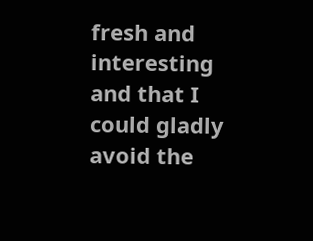fresh and interesting and that I could gladly avoid the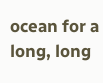ocean for a long, long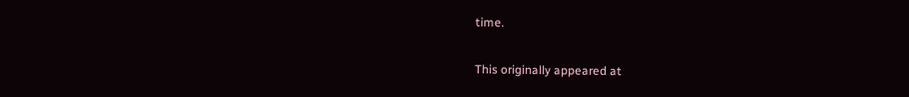time.

This originally appeared at